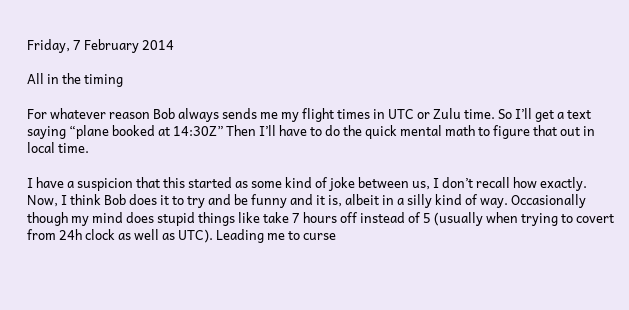Friday, 7 February 2014

All in the timing

For whatever reason Bob always sends me my flight times in UTC or Zulu time. So I’ll get a text saying “plane booked at 14:30Z” Then I’ll have to do the quick mental math to figure that out in local time.

I have a suspicion that this started as some kind of joke between us, I don’t recall how exactly. Now, I think Bob does it to try and be funny and it is, albeit in a silly kind of way. Occasionally though my mind does stupid things like take 7 hours off instead of 5 (usually when trying to covert from 24h clock as well as UTC). Leading me to curse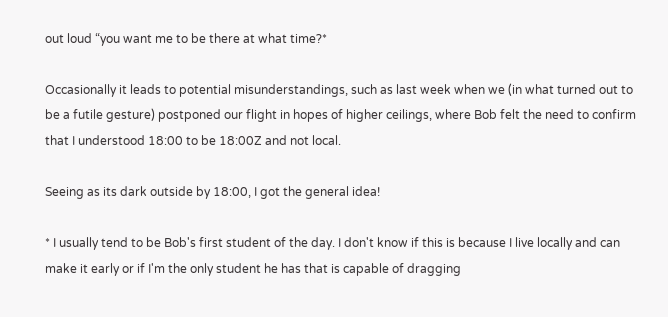out loud “you want me to be there at what time?*

Occasionally it leads to potential misunderstandings, such as last week when we (in what turned out to be a futile gesture) postponed our flight in hopes of higher ceilings, where Bob felt the need to confirm that I understood 18:00 to be 18:00Z and not local.

Seeing as its dark outside by 18:00, I got the general idea!

* I usually tend to be Bob's first student of the day. I don't know if this is because I live locally and can make it early or if I'm the only student he has that is capable of dragging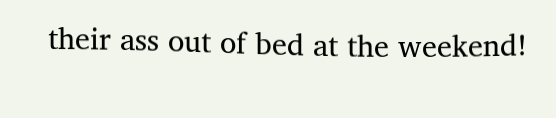their ass out of bed at the weekend!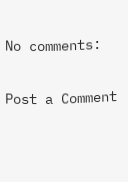No comments:

Post a Comment